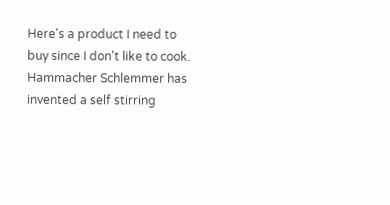Here's a product I need to buy since I don't like to cook. Hammacher Schlemmer has invented a self stirring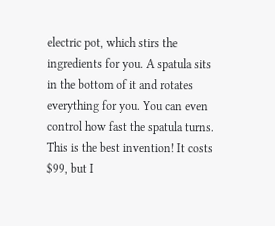electric pot, which stirs the ingredients for you. A spatula sits in the bottom of it and rotates everything for you. You can even control how fast the spatula turns. This is the best invention! It costs $99, but I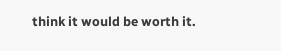think it would be worth it.